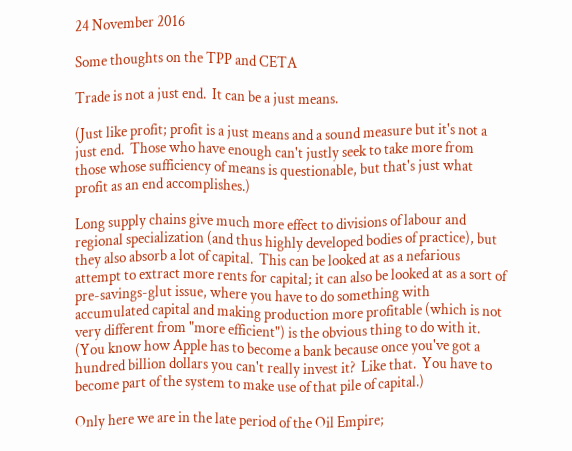24 November 2016

Some thoughts on the TPP and CETA

Trade is not a just end.  It can be a just means.

(Just like profit; profit is a just means and a sound measure but it's not a just end.  Those who have enough can't justly seek to take more from those whose sufficiency of means is questionable, but that's just what profit as an end accomplishes.)

Long supply chains give much more effect to divisions of labour and regional specialization (and thus highly developed bodies of practice), but they also absorb a lot of capital.  This can be looked at as a nefarious attempt to extract more rents for capital; it can also be looked at as a sort of pre-savings-glut issue, where you have to do something with accumulated capital and making production more profitable (which is not very different from "more efficient") is the obvious thing to do with it.  (You know how Apple has to become a bank because once you've got a hundred billion dollars you can't really invest it?  Like that.  You have to become part of the system to make use of that pile of capital.)

Only here we are in the late period of the Oil Empire;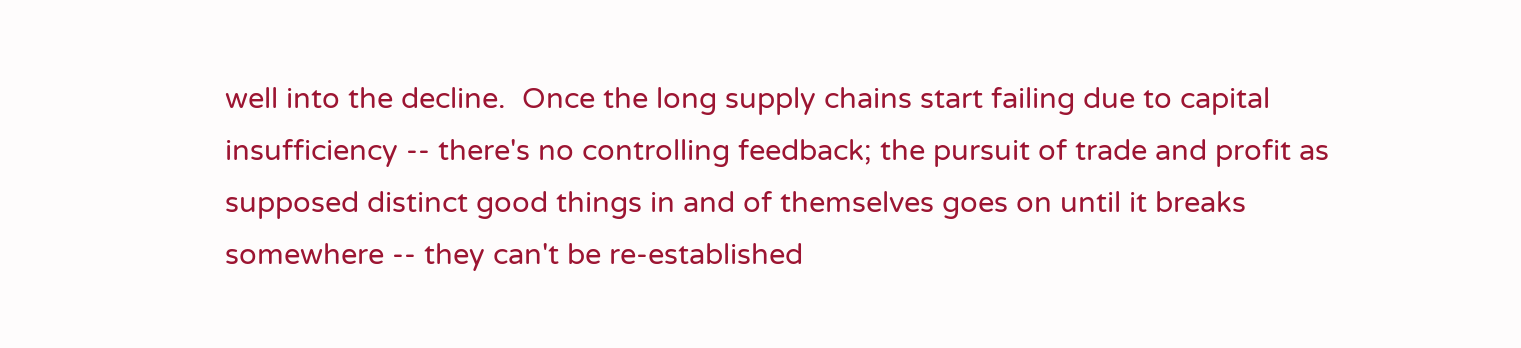well into the decline.  Once the long supply chains start failing due to capital insufficiency -- there's no controlling feedback; the pursuit of trade and profit as supposed distinct good things in and of themselves goes on until it breaks somewhere -- they can't be re-established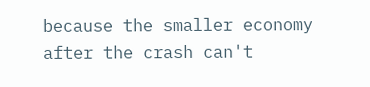because the smaller economy after the crash can't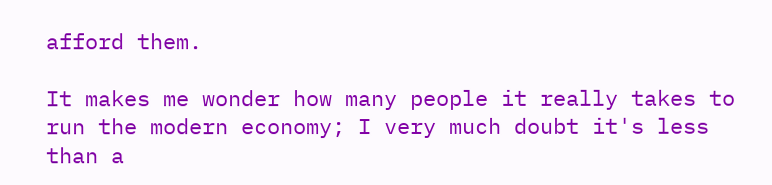afford them.

It makes me wonder how many people it really takes to run the modern economy; I very much doubt it's less than a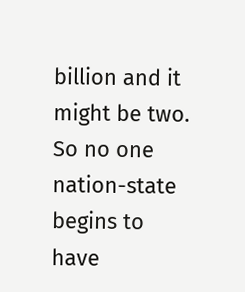billion and it might be two.  So no one nation-state begins to have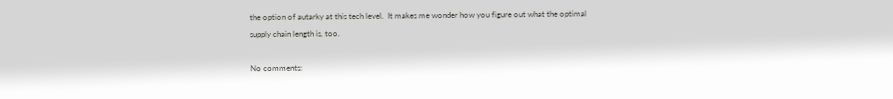the option of autarky at this tech level.  It makes me wonder how you figure out what the optimal supply chain length is, too.

No comments: